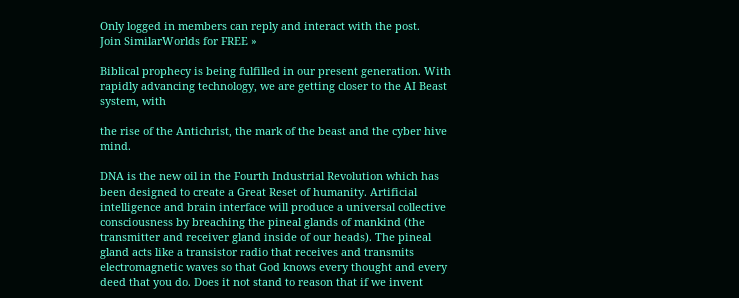Only logged in members can reply and interact with the post.
Join SimilarWorlds for FREE »

Biblical prophecy is being fulfilled in our present generation. With rapidly advancing technology, we are getting closer to the AI Beast system, with

the rise of the Antichrist, the mark of the beast and the cyber hive mind.

DNA is the new oil in the Fourth Industrial Revolution which has been designed to create a Great Reset of humanity. Artificial intelligence and brain interface will produce a universal collective consciousness by breaching the pineal glands of mankind (the transmitter and receiver gland inside of our heads). The pineal gland acts like a transistor radio that receives and transmits electromagnetic waves so that God knows every thought and every deed that you do. Does it not stand to reason that if we invent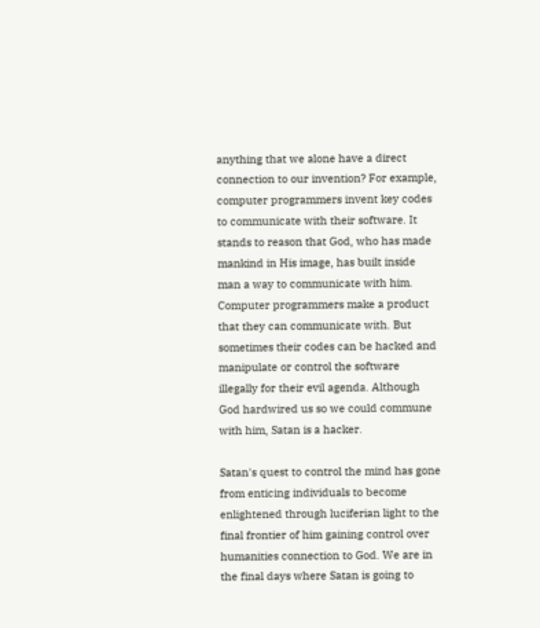anything that we alone have a direct connection to our invention? For example, computer programmers invent key codes to communicate with their software. It stands to reason that God, who has made mankind in His image, has built inside man a way to communicate with him. Computer programmers make a product that they can communicate with. But sometimes their codes can be hacked and manipulate or control the software illegally for their evil agenda. Although God hardwired us so we could commune with him, Satan is a hacker.

Satan's quest to control the mind has gone from enticing individuals to become enlightened through luciferian light to the final frontier of him gaining control over humanities connection to God. We are in the final days where Satan is going to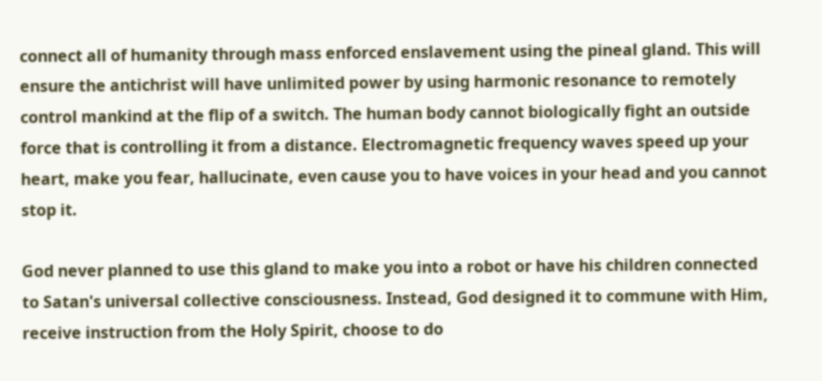connect all of humanity through mass enforced enslavement using the pineal gland. This will ensure the antichrist will have unlimited power by using harmonic resonance to remotely control mankind at the flip of a switch. The human body cannot biologically fight an outside force that is controlling it from a distance. Electromagnetic frequency waves speed up your heart, make you fear, hallucinate, even cause you to have voices in your head and you cannot stop it.

God never planned to use this gland to make you into a robot or have his children connected to Satan's universal collective consciousness. Instead, God designed it to commune with Him, receive instruction from the Holy Spirit, choose to do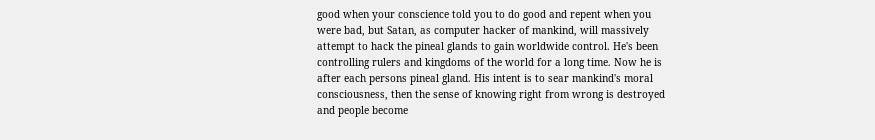good when your conscience told you to do good and repent when you were bad, but Satan, as computer hacker of mankind, will massively attempt to hack the pineal glands to gain worldwide control. He's been controlling rulers and kingdoms of the world for a long time. Now he is after each persons pineal gland. His intent is to sear mankind's moral consciousness, then the sense of knowing right from wrong is destroyed and people become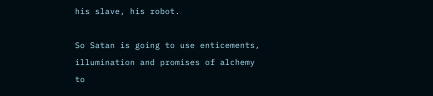his slave, his robot.

So Satan is going to use enticements, illumination and promises of alchemy to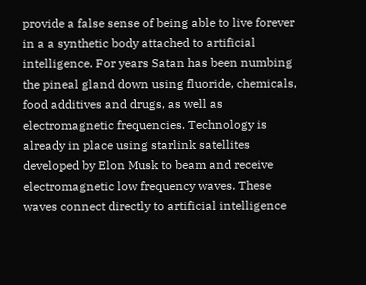provide a false sense of being able to live forever in a a synthetic body attached to artificial intelligence. For years Satan has been numbing the pineal gland down using fluoride, chemicals, food additives and drugs, as well as electromagnetic frequencies. Technology is already in place using starlink satellites developed by Elon Musk to beam and receive electromagnetic low frequency waves. These waves connect directly to artificial intelligence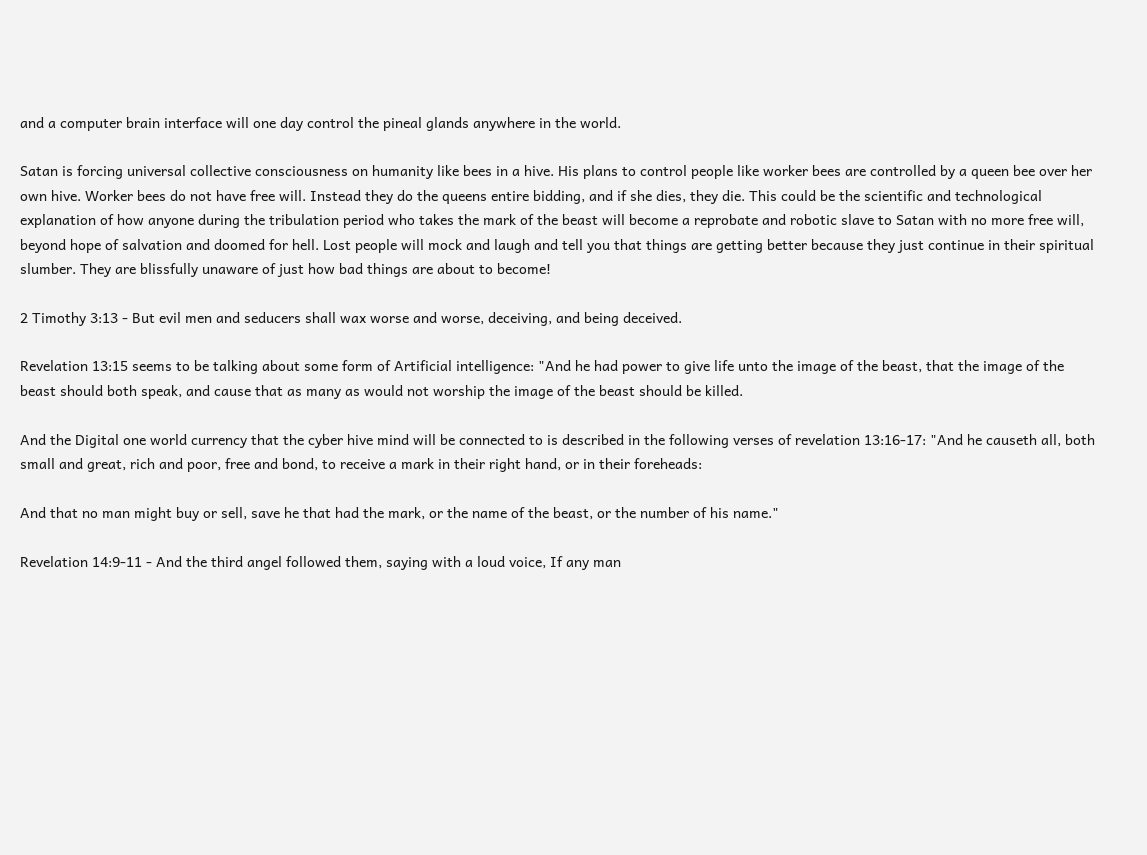and a computer brain interface will one day control the pineal glands anywhere in the world.

Satan is forcing universal collective consciousness on humanity like bees in a hive. His plans to control people like worker bees are controlled by a queen bee over her own hive. Worker bees do not have free will. Instead they do the queens entire bidding, and if she dies, they die. This could be the scientific and technological explanation of how anyone during the tribulation period who takes the mark of the beast will become a reprobate and robotic slave to Satan with no more free will, beyond hope of salvation and doomed for hell. Lost people will mock and laugh and tell you that things are getting better because they just continue in their spiritual slumber. They are blissfully unaware of just how bad things are about to become!

2 Timothy 3:13 - But evil men and seducers shall wax worse and worse, deceiving, and being deceived.

Revelation 13:15 seems to be talking about some form of Artificial intelligence: "And he had power to give life unto the image of the beast, that the image of the beast should both speak, and cause that as many as would not worship the image of the beast should be killed.

And the Digital one world currency that the cyber hive mind will be connected to is described in the following verses of revelation 13:16-17: "And he causeth all, both small and great, rich and poor, free and bond, to receive a mark in their right hand, or in their foreheads:

And that no man might buy or sell, save he that had the mark, or the name of the beast, or the number of his name."

Revelation 14:9-11 - And the third angel followed them, saying with a loud voice, If any man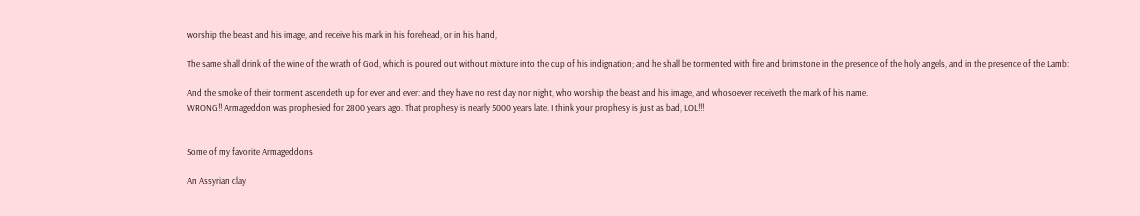worship the beast and his image, and receive his mark in his forehead, or in his hand,

The same shall drink of the wine of the wrath of God, which is poured out without mixture into the cup of his indignation; and he shall be tormented with fire and brimstone in the presence of the holy angels, and in the presence of the Lamb:

And the smoke of their torment ascendeth up for ever and ever: and they have no rest day nor night, who worship the beast and his image, and whosoever receiveth the mark of his name.
WRONG!! Armageddon was prophesied for 2800 years ago. That prophesy is nearly 5000 years late. I think your prophesy is just as bad, LOL!!!


Some of my favorite Armageddons

An Assyrian clay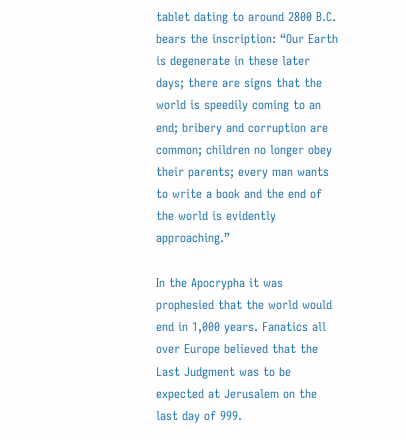tablet dating to around 2800 B.C. bears the inscription: “Our Earth is degenerate in these later days; there are signs that the world is speedily coming to an end; bribery and corruption are common; children no longer obey their parents; every man wants to write a book and the end of the world is evidently approaching.”

In the Apocrypha it was prophesied that the world would end in 1,000 years. Fanatics all over Europe believed that the Last Judgment was to be expected at Jerusalem on the last day of 999.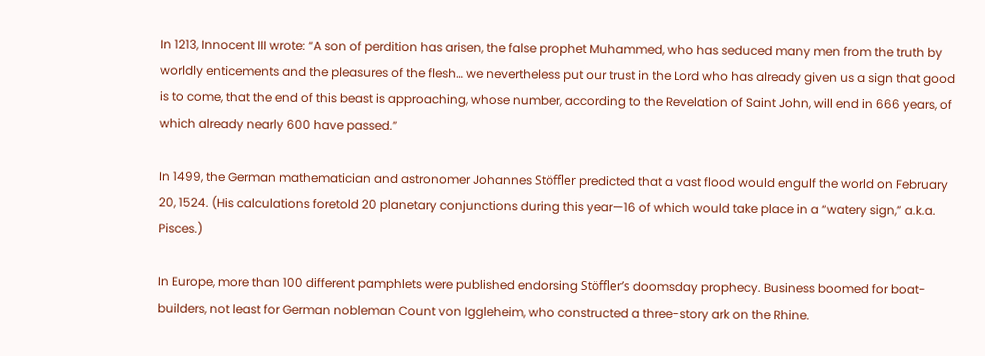In 1213, Innocent III wrote: “A son of perdition has arisen, the false prophet Muhammed, who has seduced many men from the truth by worldly enticements and the pleasures of the flesh… we nevertheless put our trust in the Lord who has already given us a sign that good is to come, that the end of this beast is approaching, whose number, according to the Revelation of Saint John, will end in 666 years, of which already nearly 600 have passed.”

In 1499, the German mathematician and astronomer Johannes Stöffler predicted that a vast flood would engulf the world on February 20, 1524. (His calculations foretold 20 planetary conjunctions during this year—16 of which would take place in a “watery sign,” a.k.a. Pisces.)

In Europe, more than 100 different pamphlets were published endorsing Stöffler’s doomsday prophecy. Business boomed for boat-builders, not least for German nobleman Count von Iggleheim, who constructed a three-story ark on the Rhine.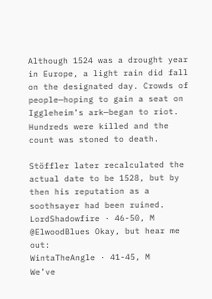Although 1524 was a drought year in Europe, a light rain did fall on the designated day. Crowds of people—hoping to gain a seat on Iggleheim’s ark—began to riot. Hundreds were killed and the count was stoned to death.

Stöffler later recalculated the actual date to be 1528, but by then his reputation as a soothsayer had been ruined.
LordShadowfire · 46-50, M
@ElwoodBlues Okay, but hear me out:
WintaTheAngle · 41-45, M
We’ve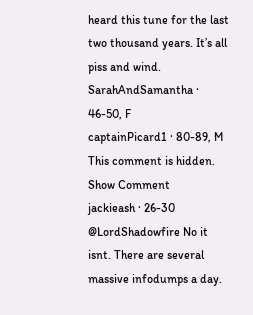heard this tune for the last two thousand years. It’s all piss and wind.
SarahAndSamantha · 46-50, F
captainPicard1 · 80-89, M
This comment is hidden. Show Comment
jackieash · 26-30
@LordShadowfire No it isnt. There are several massive infodumps a day.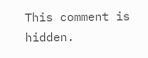This comment is hidden.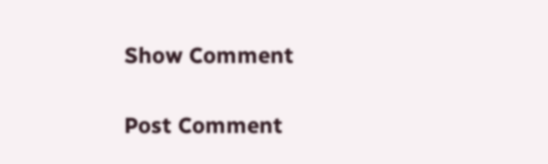Show Comment

Post Comment